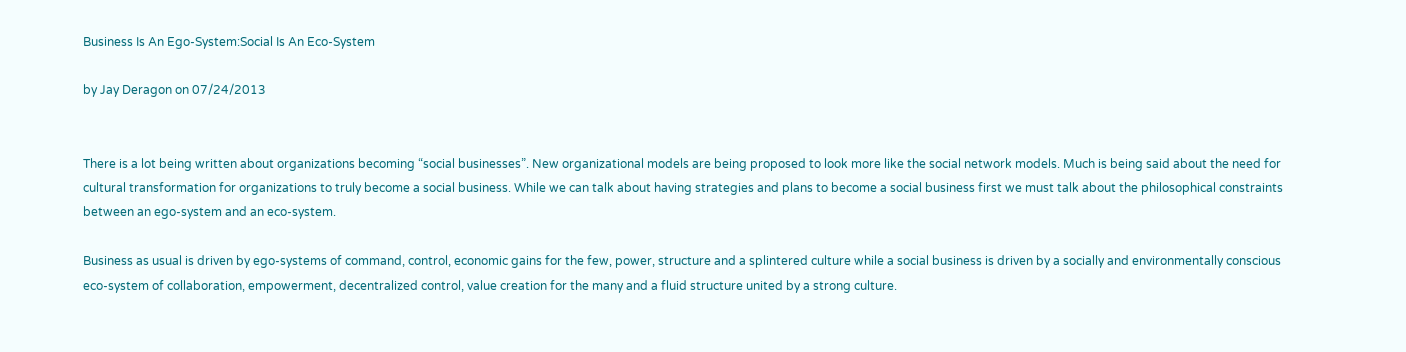Business Is An Ego-System:Social Is An Eco-System

by Jay Deragon on 07/24/2013


There is a lot being written about organizations becoming “social businesses”. New organizational models are being proposed to look more like the social network models. Much is being said about the need for cultural transformation for organizations to truly become a social business. While we can talk about having strategies and plans to become a social business first we must talk about the philosophical constraints between an ego-system and an eco-system.

Business as usual is driven by ego-systems of command, control, economic gains for the few, power, structure and a splintered culture while a social business is driven by a socially and environmentally conscious eco-system of collaboration, empowerment, decentralized control, value creation for the many and a fluid structure united by a strong culture.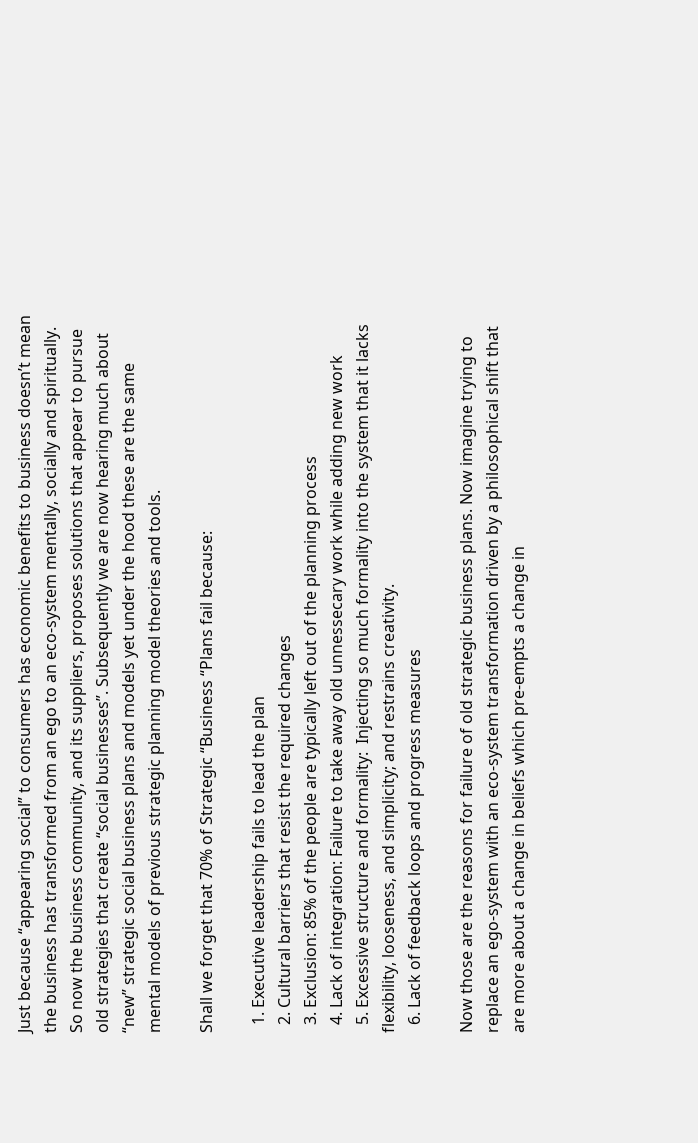Just because “appearing social” to consumers has economic benefits to business doesn’t mean the business has transformed from an ego to an eco-system mentally, socially and spiritually. So now the business community, and its suppliers, proposes solutions that appear to pursue old strategies that create “social businesses”. Subsequently we are now hearing much about “new” strategic social business plans and models yet under the hood these are the same mental models of previous strategic planning model theories and tools.

Shall we forget that 70% of Strategic “Business “Plans fail because:

  1. Executive leadership fails to lead the plan
  2. Cultural barriers that resist the required changes
  3. Exclusion: 85% of the people are typically left out of the planning process
  4. Lack of integration: Failure to take away old unnessecary work while adding new work
  5. Excessive structure and formality:  Injecting so much formality into the system that it lacks flexibility, looseness, and simplicity; and restrains creativity.
  6. Lack of feedback loops and progress measures

Now those are the reasons for failure of old strategic business plans. Now imagine trying to replace an ego-system with an eco-system transformation driven by a philosophical shift that are more about a change in beliefs which pre-empts a change in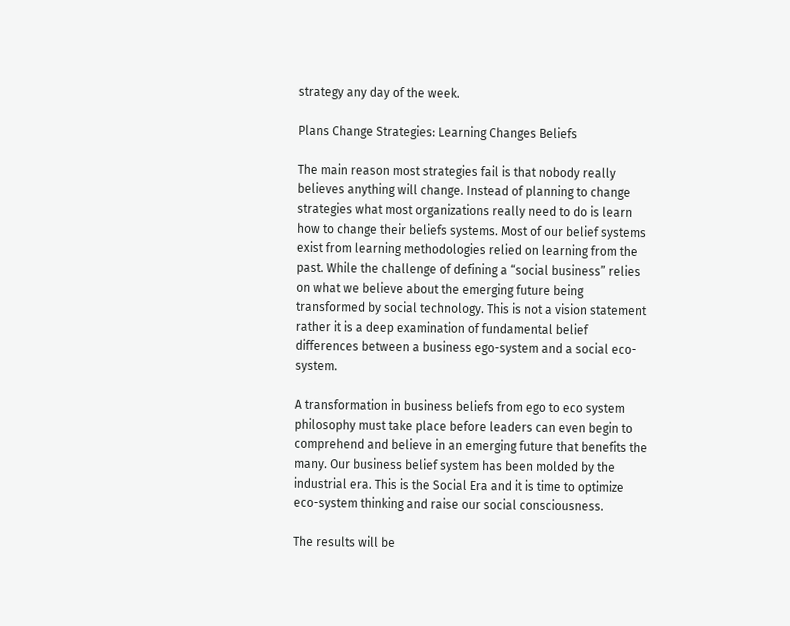strategy any day of the week.

Plans Change Strategies: Learning Changes Beliefs

The main reason most strategies fail is that nobody really believes anything will change. Instead of planning to change strategies what most organizations really need to do is learn how to change their beliefs systems. Most of our belief systems exist from learning methodologies relied on learning from the past. While the challenge of defining a “social business” relies on what we believe about the emerging future being transformed by social technology. This is not a vision statement rather it is a deep examination of fundamental belief differences between a business ego-system and a social eco-system.

A transformation in business beliefs from ego to eco system philosophy must take place before leaders can even begin to comprehend and believe in an emerging future that benefits the many. Our business belief system has been molded by the industrial era. This is the Social Era and it is time to optimize eco-system thinking and raise our social consciousness.

The results will be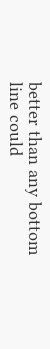better than any bottom line could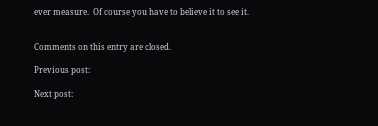ever measure.  Of course you have to believe it to see it.


Comments on this entry are closed.

Previous post:

Next post: